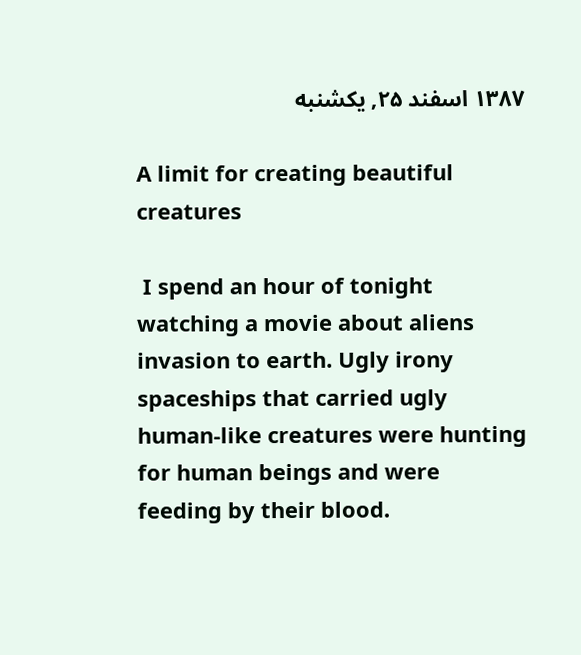۱۳۸۷ اسفند ۲۵, یکشنبه

A limit for creating beautiful creatures

 I spend an hour of tonight watching a movie about aliens invasion to earth. Ugly irony spaceships that carried ugly human-like creatures were hunting for human beings and were feeding by their blood.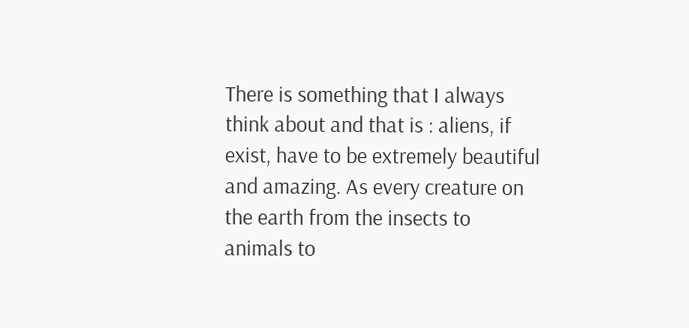There is something that I always think about and that is : aliens, if exist, have to be extremely beautiful and amazing. As every creature on the earth from the insects to animals to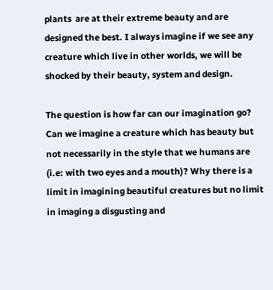plants  are at their extreme beauty and are designed the best. I always imagine if we see any creature which live in other worlds, we will be shocked by their beauty, system and design.

The question is how far can our imagination go? Can we imagine a creature which has beauty but not necessarily in the style that we humans are (i.e: with two eyes and a mouth)? Why there is a limit in imagining beautiful creatures but no limit in imaging a disgusting and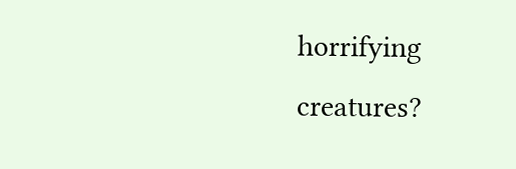horrifying creatures?